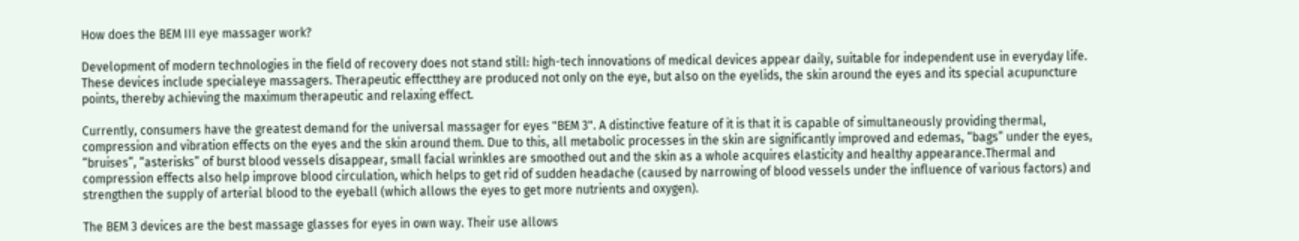How does the BEM III eye massager work?

Development of modern technologies in the field of recovery does not stand still: high-tech innovations of medical devices appear daily, suitable for independent use in everyday life. These devices include specialeye massagers. Therapeutic effectthey are produced not only on the eye, but also on the eyelids, the skin around the eyes and its special acupuncture points, thereby achieving the maximum therapeutic and relaxing effect.

Currently, consumers have the greatest demand for the universal massager for eyes "BEM 3". A distinctive feature of it is that it is capable of simultaneously providing thermal, compression and vibration effects on the eyes and the skin around them. Due to this, all metabolic processes in the skin are significantly improved and edemas, “bags” under the eyes, “bruises”, “asterisks” of burst blood vessels disappear, small facial wrinkles are smoothed out and the skin as a whole acquires elasticity and healthy appearance.Thermal and compression effects also help improve blood circulation, which helps to get rid of sudden headache (caused by narrowing of blood vessels under the influence of various factors) and strengthen the supply of arterial blood to the eyeball (which allows the eyes to get more nutrients and oxygen).

The BEM 3 devices are the best massage glasses for eyes in own way. Their use allows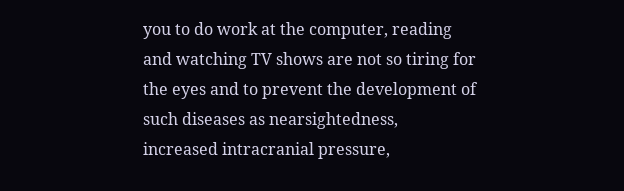you to do work at the computer, reading and watching TV shows are not so tiring for the eyes and to prevent the development of such diseases as nearsightedness, increased intracranial pressure,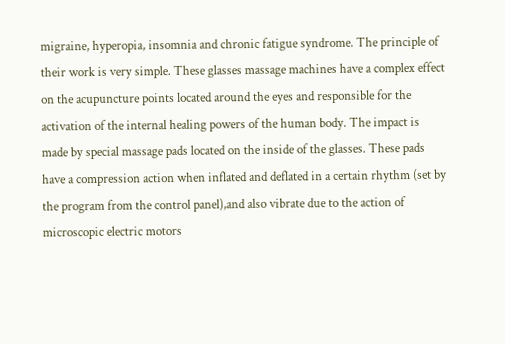migraine, hyperopia, insomnia and chronic fatigue syndrome. The principle of their work is very simple. These glasses massage machines have a complex effect on the acupuncture points located around the eyes and responsible for the activation of the internal healing powers of the human body. The impact is made by special massage pads located on the inside of the glasses. These pads have a compression action when inflated and deflated in a certain rhythm (set by the program from the control panel),and also vibrate due to the action of microscopic electric motors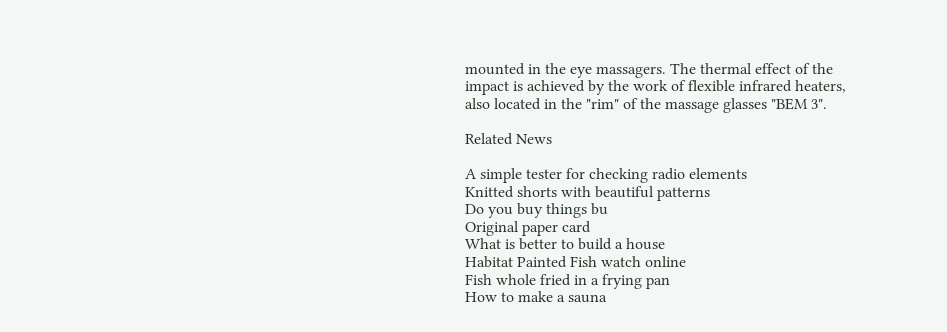mounted in the eye massagers. The thermal effect of the impact is achieved by the work of flexible infrared heaters, also located in the "rim" of the massage glasses "BEM 3".

Related News

A simple tester for checking radio elements
Knitted shorts with beautiful patterns
Do you buy things bu
Original paper card
What is better to build a house
Habitat Painted Fish watch online
Fish whole fried in a frying pan
How to make a sauna